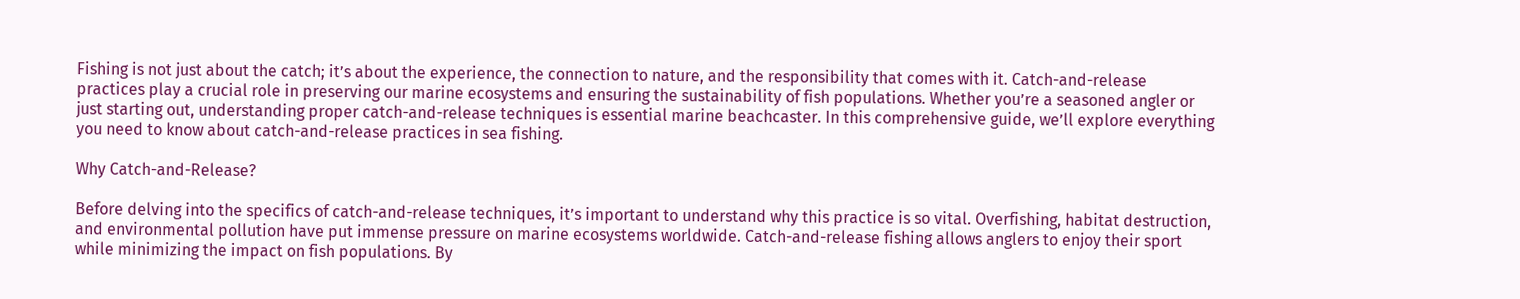Fishing is not just about the catch; it’s about the experience, the connection to nature, and the responsibility that comes with it. Catch-and-release practices play a crucial role in preserving our marine ecosystems and ensuring the sustainability of fish populations. Whether you’re a seasoned angler or just starting out, understanding proper catch-and-release techniques is essential marine beachcaster. In this comprehensive guide, we’ll explore everything you need to know about catch-and-release practices in sea fishing.

Why Catch-and-Release?

Before delving into the specifics of catch-and-release techniques, it’s important to understand why this practice is so vital. Overfishing, habitat destruction, and environmental pollution have put immense pressure on marine ecosystems worldwide. Catch-and-release fishing allows anglers to enjoy their sport while minimizing the impact on fish populations. By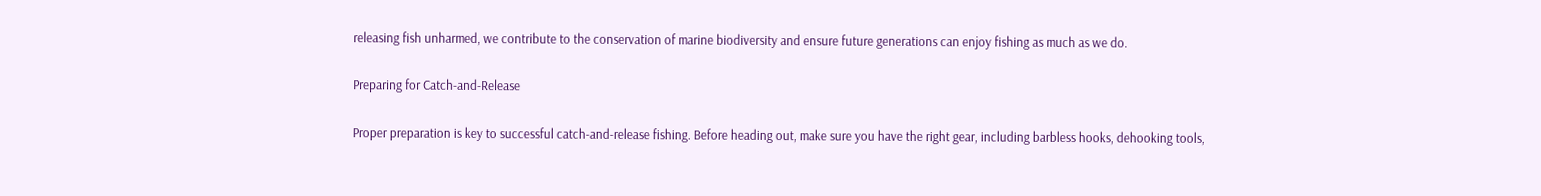releasing fish unharmed, we contribute to the conservation of marine biodiversity and ensure future generations can enjoy fishing as much as we do.

Preparing for Catch-and-Release

Proper preparation is key to successful catch-and-release fishing. Before heading out, make sure you have the right gear, including barbless hooks, dehooking tools,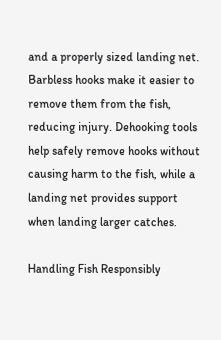and a properly sized landing net. Barbless hooks make it easier to remove them from the fish, reducing injury. Dehooking tools help safely remove hooks without causing harm to the fish, while a landing net provides support when landing larger catches.

Handling Fish Responsibly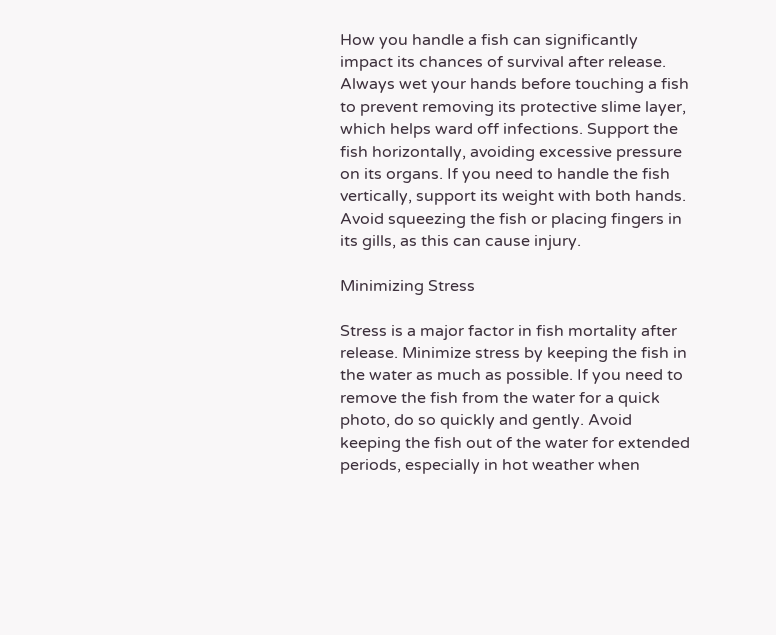How you handle a fish can significantly impact its chances of survival after release. Always wet your hands before touching a fish to prevent removing its protective slime layer, which helps ward off infections. Support the fish horizontally, avoiding excessive pressure on its organs. If you need to handle the fish vertically, support its weight with both hands. Avoid squeezing the fish or placing fingers in its gills, as this can cause injury.

Minimizing Stress

Stress is a major factor in fish mortality after release. Minimize stress by keeping the fish in the water as much as possible. If you need to remove the fish from the water for a quick photo, do so quickly and gently. Avoid keeping the fish out of the water for extended periods, especially in hot weather when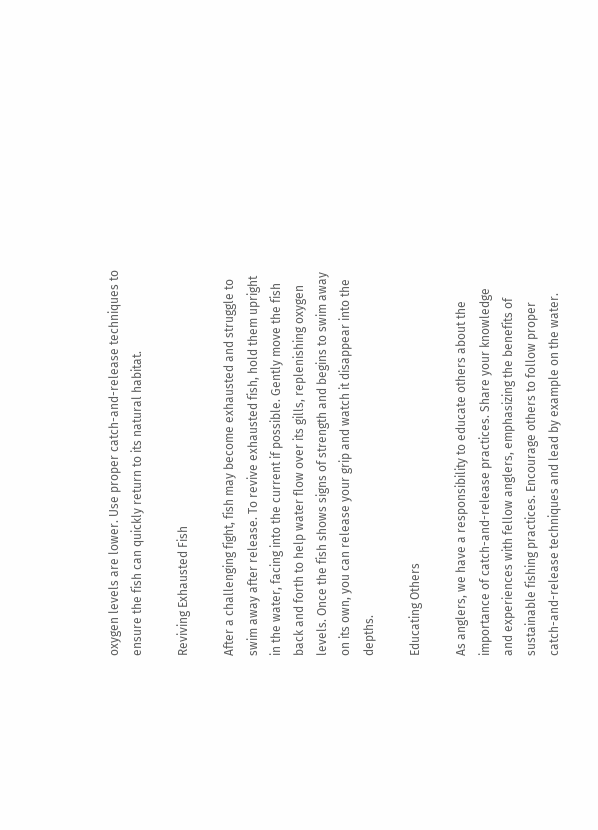oxygen levels are lower. Use proper catch-and-release techniques to ensure the fish can quickly return to its natural habitat.

Reviving Exhausted Fish

After a challenging fight, fish may become exhausted and struggle to swim away after release. To revive exhausted fish, hold them upright in the water, facing into the current if possible. Gently move the fish back and forth to help water flow over its gills, replenishing oxygen levels. Once the fish shows signs of strength and begins to swim away on its own, you can release your grip and watch it disappear into the depths.

Educating Others

As anglers, we have a responsibility to educate others about the importance of catch-and-release practices. Share your knowledge and experiences with fellow anglers, emphasizing the benefits of sustainable fishing practices. Encourage others to follow proper catch-and-release techniques and lead by example on the water.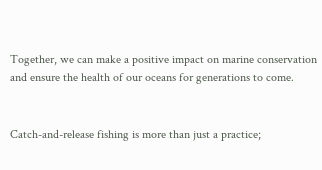Together, we can make a positive impact on marine conservation and ensure the health of our oceans for generations to come.


Catch-and-release fishing is more than just a practice;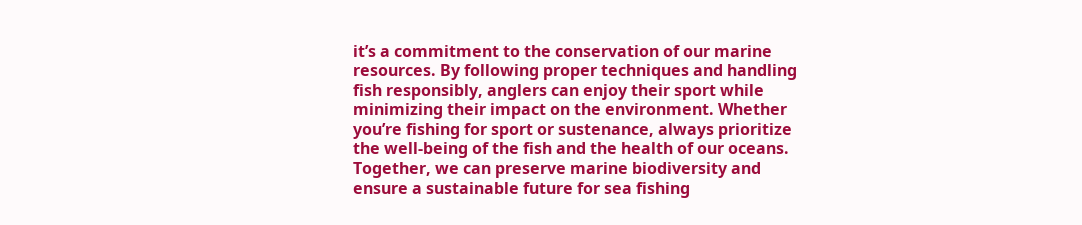it’s a commitment to the conservation of our marine resources. By following proper techniques and handling fish responsibly, anglers can enjoy their sport while minimizing their impact on the environment. Whether you’re fishing for sport or sustenance, always prioritize the well-being of the fish and the health of our oceans. Together, we can preserve marine biodiversity and ensure a sustainable future for sea fishing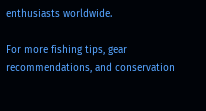enthusiasts worldwide.

For more fishing tips, gear recommendations, and conservation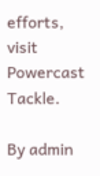efforts, visit Powercast Tackle.

By admin